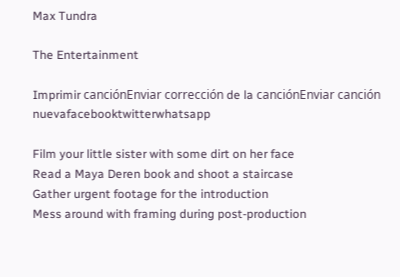Max Tundra

The Entertainment

Imprimir canciónEnviar corrección de la canciónEnviar canción nuevafacebooktwitterwhatsapp

Film your little sister with some dirt on her face
Read a Maya Deren book and shoot a staircase
Gather urgent footage for the introduction
Mess around with framing during post-production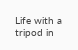Life with a tripod in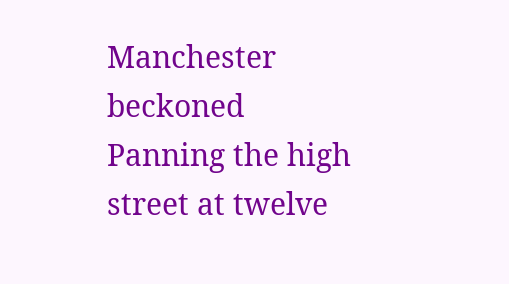Manchester beckoned
Panning the high street at twelve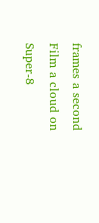frames a second
Film a cloud on Super-8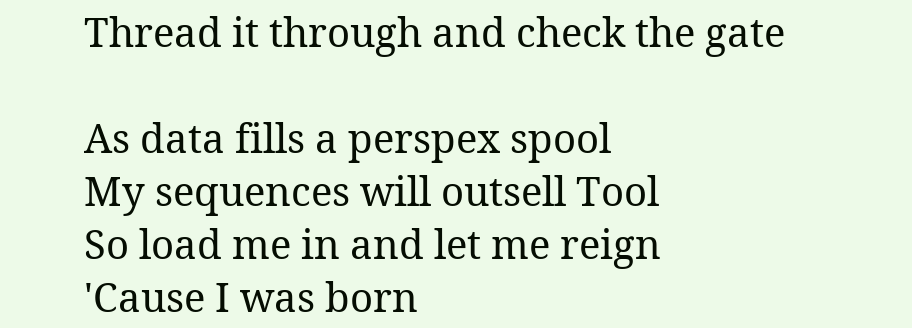Thread it through and check the gate

As data fills a perspex spool
My sequences will outsell Tool
So load me in and let me reign
'Cause I was born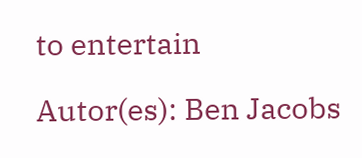to entertain

Autor(es): Ben Jacobs